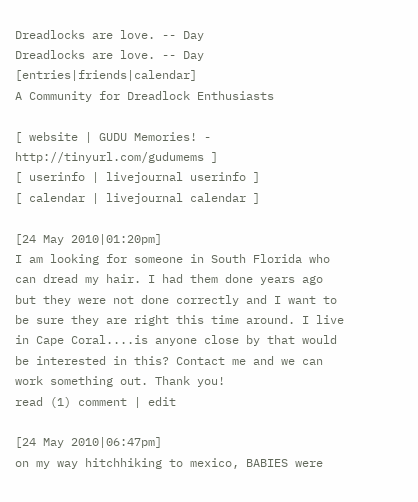Dreadlocks are love. -- Day
Dreadlocks are love. -- Day [entries|friends|calendar]
A Community for Dreadlock Enthusiasts

[ website | GUDU Memories! - http://tinyurl.com/gudumems ]
[ userinfo | livejournal userinfo ]
[ calendar | livejournal calendar ]

[24 May 2010|01:20pm]
I am looking for someone in South Florida who can dread my hair. I had them done years ago but they were not done correctly and I want to be sure they are right this time around. I live in Cape Coral....is anyone close by that would be interested in this? Contact me and we can work something out. Thank you!
read (1) comment | edit

[24 May 2010|06:47pm]
on my way hitchhiking to mexico, BABIES were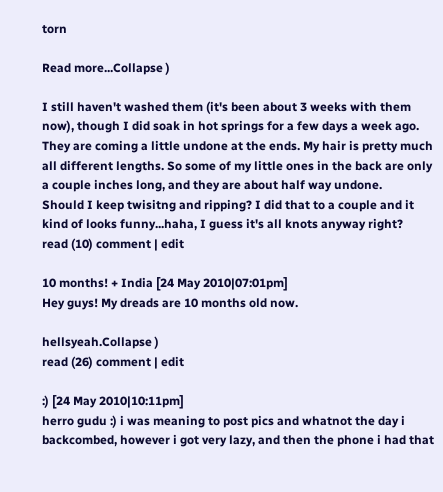torn

Read more...Collapse )

I still haven't washed them (it's been about 3 weeks with them now), though I did soak in hot springs for a few days a week ago.
They are coming a little undone at the ends. My hair is pretty much all different lengths. So some of my little ones in the back are only a couple inches long, and they are about half way undone.
Should I keep twisitng and ripping? I did that to a couple and it kind of looks funny...haha, I guess it's all knots anyway right?
read (10) comment | edit

10 months! + India [24 May 2010|07:01pm]
Hey guys! My dreads are 10 months old now.

hellsyeah.Collapse )
read (26) comment | edit

:) [24 May 2010|10:11pm]
herro gudu :) i was meaning to post pics and whatnot the day i backcombed, however i got very lazy, and then the phone i had that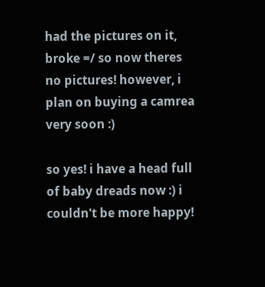had the pictures on it, broke =/ so now theres no pictures! however, i plan on buying a camrea very soon :)

so yes! i have a head full of baby dreads now :) i couldn't be more happy!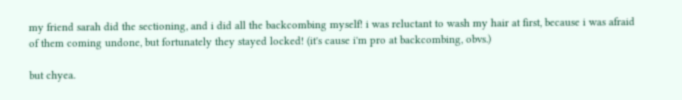my friend sarah did the sectioning, and i did all the backcombing myself! i was reluctant to wash my hair at first, because i was afraid of them coming undone, but fortunately they stayed locked! (it's cause i'm pro at backcombing, obvs.)

but chyea.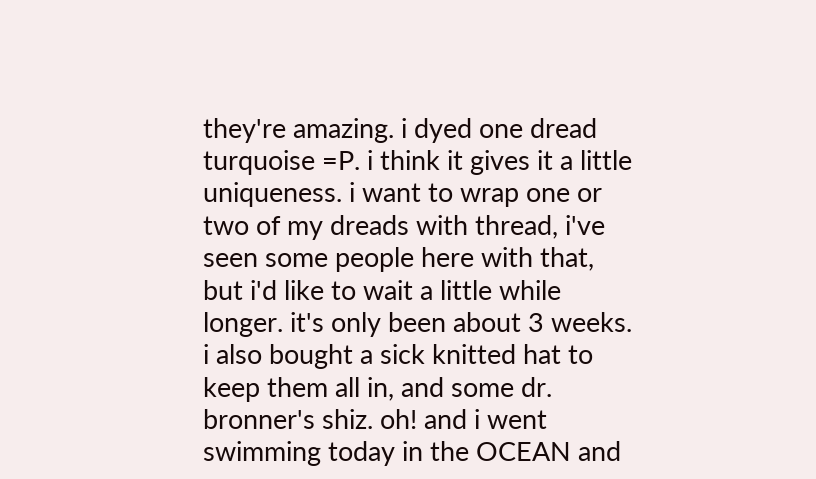they're amazing. i dyed one dread turquoise =P. i think it gives it a little uniqueness. i want to wrap one or two of my dreads with thread, i've seen some people here with that, but i'd like to wait a little while longer. it's only been about 3 weeks. i also bought a sick knitted hat to keep them all in, and some dr. bronner's shiz. oh! and i went swimming today in the OCEAN and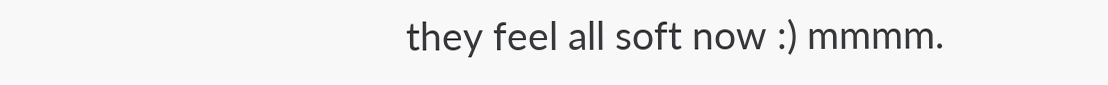they feel all soft now :) mmmm.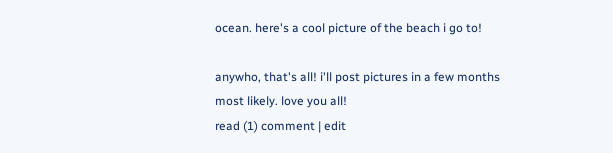ocean. here's a cool picture of the beach i go to!

anywho, that's all! i'll post pictures in a few months most likely. love you all!
read (1) comment | edit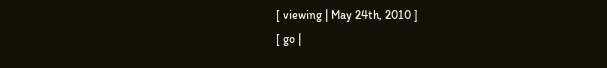[ viewing | May 24th, 2010 ]
[ go |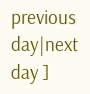previous day|next day ]